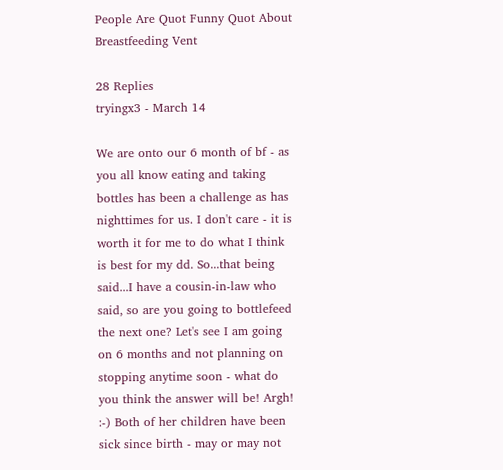People Are Quot Funny Quot About Breastfeeding Vent

28 Replies
tryingx3 - March 14

We are onto our 6 month of bf - as you all know eating and taking bottles has been a challenge as has nighttimes for us. I don't care - it is worth it for me to do what I think is best for my dd. So...that being said...I have a cousin-in-law who said, so are you going to bottlefeed the next one? Let's see I am going on 6 months and not planning on stopping anytime soon - what do you think the answer will be! Argh! :-) Both of her children have been sick since birth - may or may not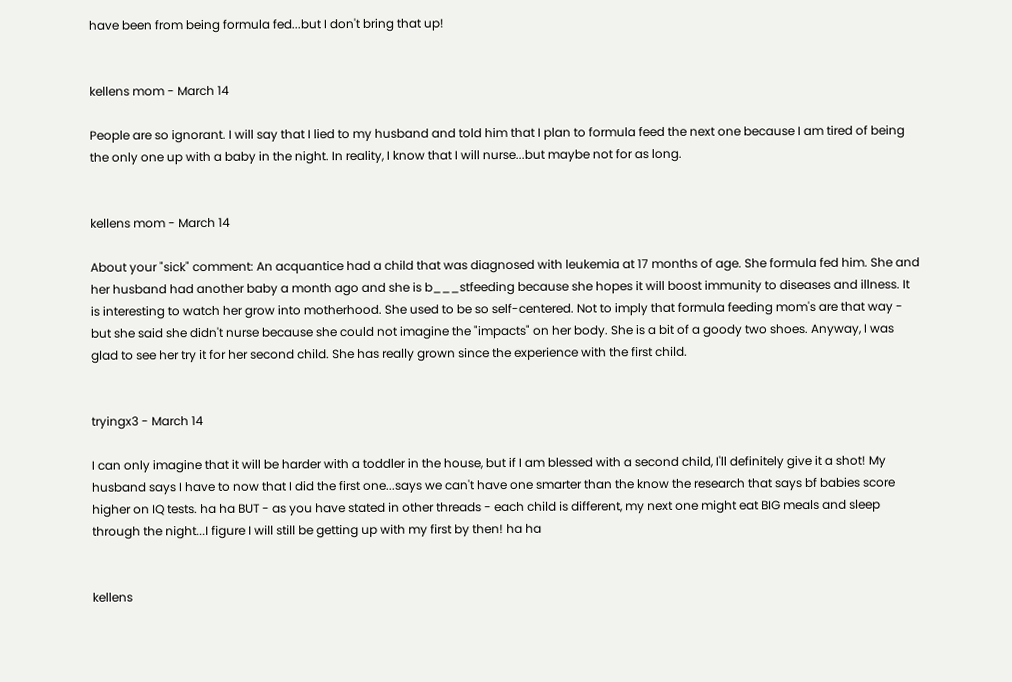have been from being formula fed...but I don't bring that up!


kellens mom - March 14

People are so ignorant. I will say that I lied to my husband and told him that I plan to formula feed the next one because I am tired of being the only one up with a baby in the night. In reality, I know that I will nurse...but maybe not for as long.


kellens mom - March 14

About your "sick" comment: An acquantice had a child that was diagnosed with leukemia at 17 months of age. She formula fed him. She and her husband had another baby a month ago and she is b___stfeeding because she hopes it will boost immunity to diseases and illness. It is interesting to watch her grow into motherhood. She used to be so self-centered. Not to imply that formula feeding mom's are that way - but she said she didn't nurse because she could not imagine the "impacts" on her body. She is a bit of a goody two shoes. Anyway, I was glad to see her try it for her second child. She has really grown since the experience with the first child.


tryingx3 - March 14

I can only imagine that it will be harder with a toddler in the house, but if I am blessed with a second child, I'll definitely give it a shot! My husband says I have to now that I did the first one...says we can't have one smarter than the know the research that says bf babies score higher on IQ tests. ha ha BUT - as you have stated in other threads - each child is different, my next one might eat BIG meals and sleep through the night...I figure I will still be getting up with my first by then! ha ha


kellens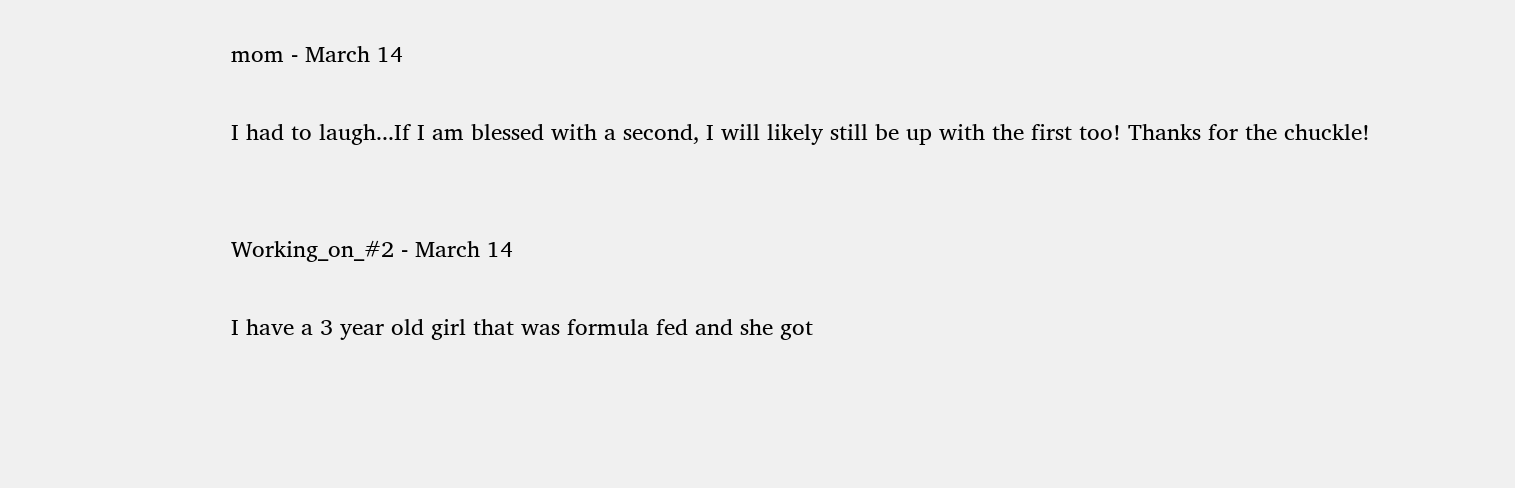mom - March 14

I had to laugh...If I am blessed with a second, I will likely still be up with the first too! Thanks for the chuckle!


Working_on_#2 - March 14

I have a 3 year old girl that was formula fed and she got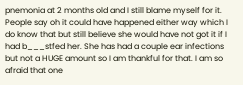pnemonia at 2 months old and I still blame myself for it. People say oh it could have happened either way which I do know that but still believe she would have not got it if I had b___stfed her. She has had a couple ear infections but not a HUGE amount so I am thankful for that. I am so afraid that one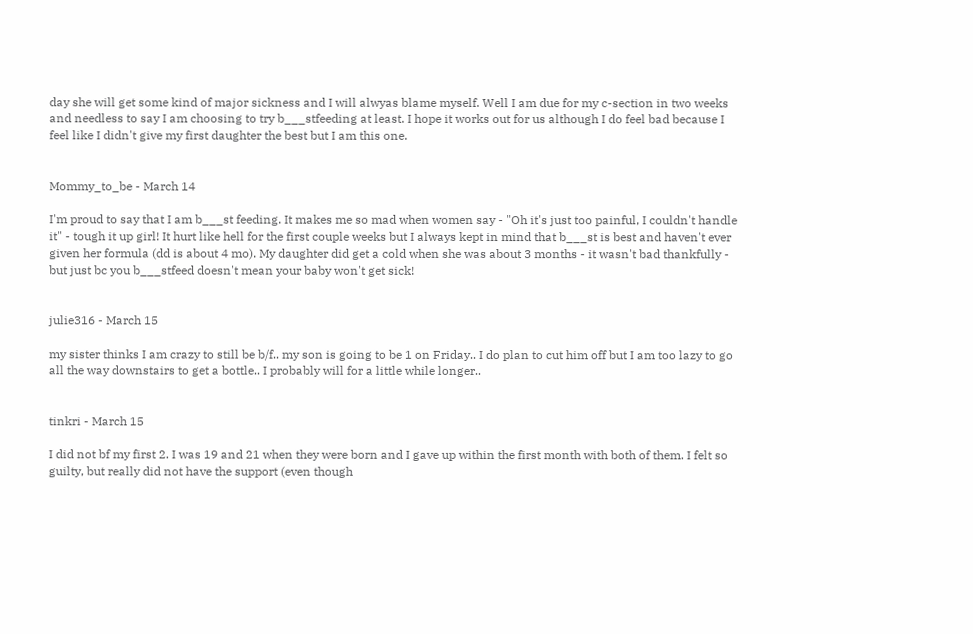day she will get some kind of major sickness and I will alwyas blame myself. Well I am due for my c-section in two weeks and needless to say I am choosing to try b___stfeeding at least. I hope it works out for us although I do feel bad because I feel like I didn't give my first daughter the best but I am this one.


Mommy_to_be - March 14

I'm proud to say that I am b___st feeding. It makes me so mad when women say - "Oh it's just too painful, I couldn't handle it" - tough it up girl! It hurt like hell for the first couple weeks but I always kept in mind that b___st is best and haven't ever given her formula (dd is about 4 mo). My daughter did get a cold when she was about 3 months - it wasn't bad thankfully - but just bc you b___stfeed doesn't mean your baby won't get sick!


julie316 - March 15

my sister thinks I am crazy to still be b/f.. my son is going to be 1 on Friday.. I do plan to cut him off but I am too lazy to go all the way downstairs to get a bottle.. I probably will for a little while longer..


tinkri - March 15

I did not bf my first 2. I was 19 and 21 when they were born and I gave up within the first month with both of them. I felt so guilty, but really did not have the support (even though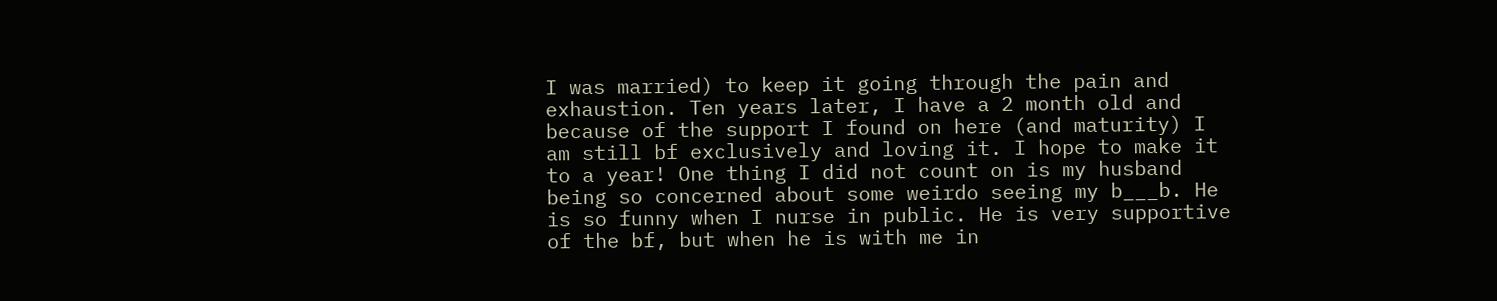I was married) to keep it going through the pain and exhaustion. Ten years later, I have a 2 month old and because of the support I found on here (and maturity) I am still bf exclusively and loving it. I hope to make it to a year! One thing I did not count on is my husband being so concerned about some weirdo seeing my b___b. He is so funny when I nurse in public. He is very supportive of the bf, but when he is with me in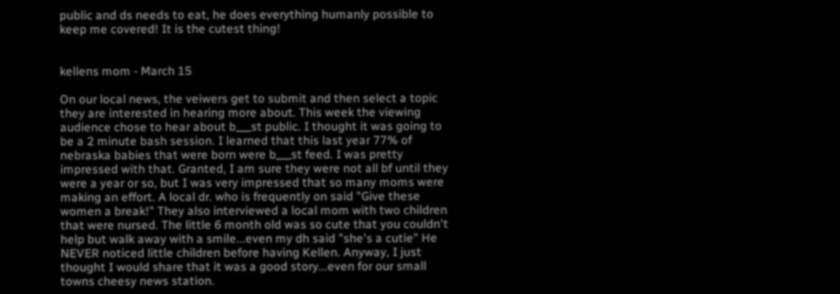public and ds needs to eat, he does everything humanly possible to keep me covered! It is the cutest thing!


kellens mom - March 15

On our local news, the veiwers get to submit and then select a topic they are interested in hearing more about. This week the viewing audience chose to hear about b___st public. I thought it was going to be a 2 minute bash session. I learned that this last year 77% of nebraska babies that were born were b___st feed. I was pretty impressed with that. Granted, I am sure they were not all bf until they were a year or so, but I was very impressed that so many moms were making an effort. A local dr. who is frequently on said "Give these women a break!" They also interviewed a local mom with two children that were nursed. The little 6 month old was so cute that you couldn't help but walk away with a smile...even my dh said "she's a cutie" He NEVER noticed little children before having Kellen. Anyway, I just thought I would share that it was a good story...even for our small towns cheesy news station.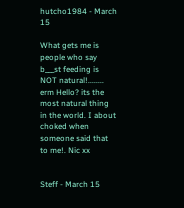hutcho1984 - March 15

What gets me is people who say b___st feeding is NOT natural!........ erm Hello? its the most natural thing in the world. I about choked when someone said that to me!. Nic xx


Steff - March 15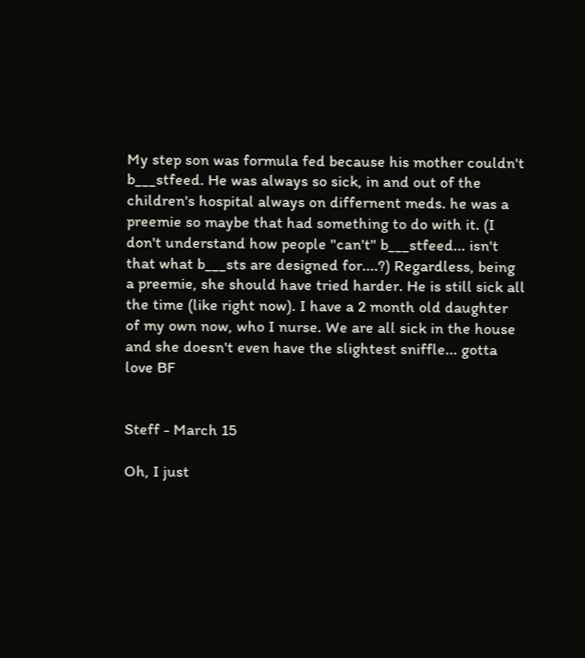My step son was formula fed because his mother couldn't b___stfeed. He was always so sick, in and out of the children's hospital always on differnent meds. he was a preemie so maybe that had something to do with it. (I don't understand how people "can't" b___stfeed... isn't that what b___sts are designed for....?) Regardless, being a preemie, she should have tried harder. He is still sick all the time (like right now). I have a 2 month old daughter of my own now, who I nurse. We are all sick in the house and she doesn't even have the slightest sniffle... gotta love BF


Steff - March 15

Oh, I just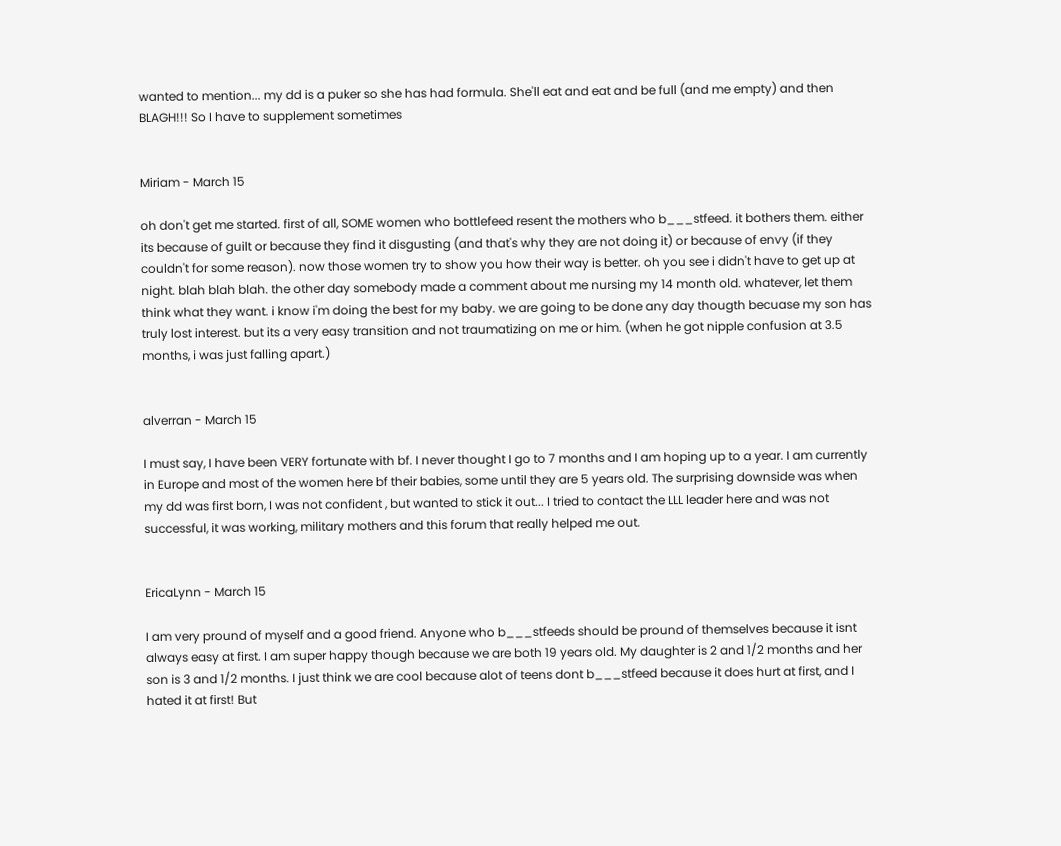wanted to mention... my dd is a puker so she has had formula. She'll eat and eat and be full (and me empty) and then BLAGH!!! So I have to supplement sometimes


Miriam - March 15

oh don't get me started. first of all, SOME women who bottlefeed resent the mothers who b___stfeed. it bothers them. either its because of guilt or because they find it disgusting (and that's why they are not doing it) or because of envy (if they couldn't for some reason). now those women try to show you how their way is better. oh you see i didn't have to get up at night. blah blah blah. the other day somebody made a comment about me nursing my 14 month old. whatever, let them think what they want. i know i'm doing the best for my baby. we are going to be done any day thougth becuase my son has truly lost interest. but its a very easy transition and not traumatizing on me or him. (when he got nipple confusion at 3.5 months, i was just falling apart.)


alverran - March 15

I must say, I have been VERY fortunate with bf. I never thought I go to 7 months and I am hoping up to a year. I am currently in Europe and most of the women here bf their babies, some until they are 5 years old. The surprising downside was when my dd was first born, I was not confident , but wanted to stick it out... I tried to contact the LLL leader here and was not successful, it was working, military mothers and this forum that really helped me out.


EricaLynn - March 15

I am very pround of myself and a good friend. Anyone who b___stfeeds should be pround of themselves because it isnt always easy at first. I am super happy though because we are both 19 years old. My daughter is 2 and 1/2 months and her son is 3 and 1/2 months. I just think we are cool because alot of teens dont b___stfeed because it does hurt at first, and I hated it at first! But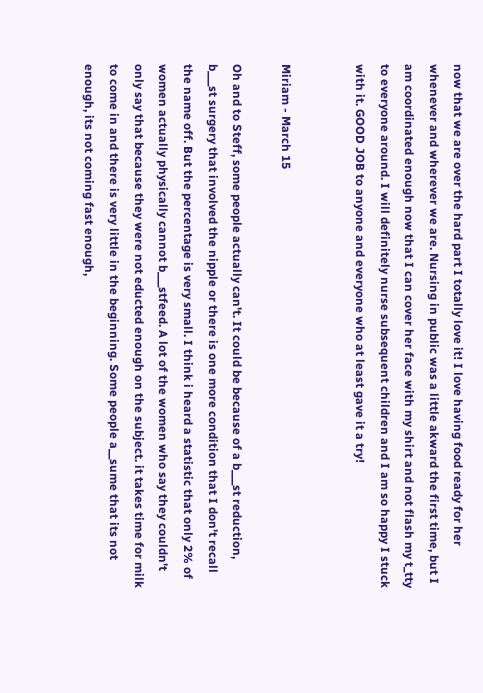now that we are over the hard part I totally love it! I love having food ready for her whenever and wherever we are. Nursing in public was a little akward the first time, but I am coordinated enough now that I can cover her face with my shirt and not flash my t_tty to everyone around. I will definitely nurse subsequent children and I am so happy I stuck with it. GOOD JOB to anyone and everyone who at least gave it a try!


Miriam - March 15

Oh and to Steff, some people actually can't. It could be because of a b___st reduction, b___st surgery that involved the nipple or there is one more condition that I don't recall the name off. But the percentage is very small. I think i heard a statistic that only 2% of women actually physically cannot b___stfeed. A lot of the women who say they couldn't only say that because they were not educted enough on the subject. it takes time for milk to come in and there is very little in the beginning. Some people a__sume that its not enough, its not coming fast enough,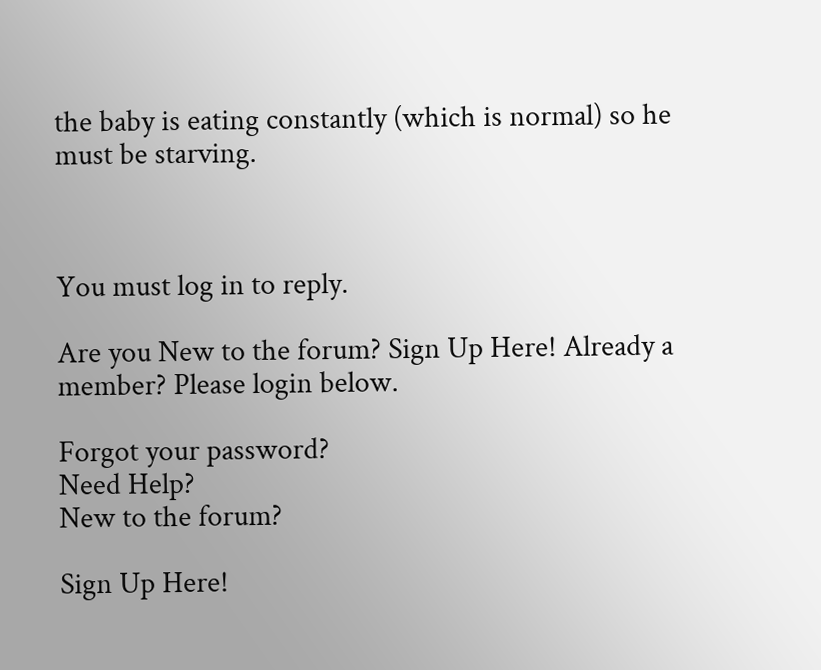the baby is eating constantly (which is normal) so he must be starving.



You must log in to reply.

Are you New to the forum? Sign Up Here! Already a member? Please login below.

Forgot your password?
Need Help?
New to the forum?

Sign Up Here!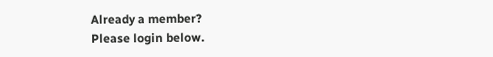Already a member?
Please login below.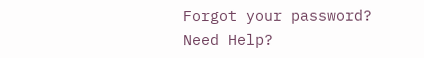Forgot your password?
Need Help?